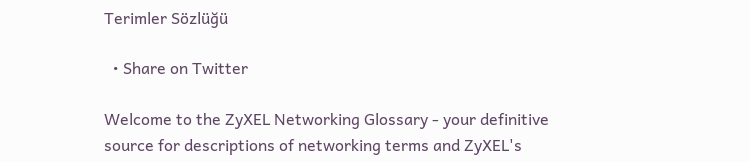Terimler Sözlüğü

  • Share on Twitter

Welcome to the ZyXEL Networking Glossary - your definitive source for descriptions of networking terms and ZyXEL's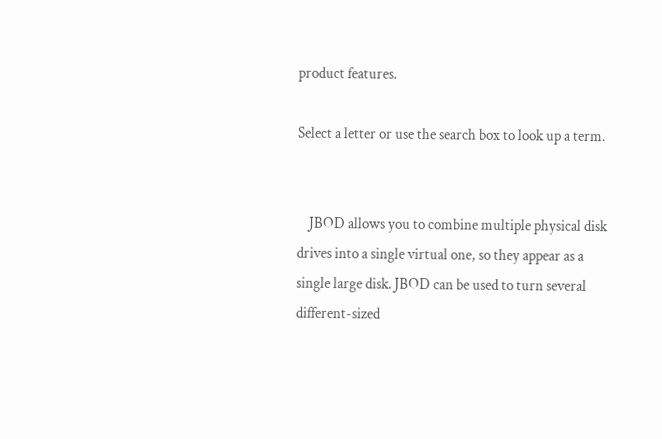product features.

Select a letter or use the search box to look up a term.


    JBOD allows you to combine multiple physical disk drives into a single virtual one, so they appear as a single large disk. JBOD can be used to turn several different-sized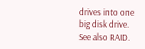drives into one big disk drive. See also RAID.